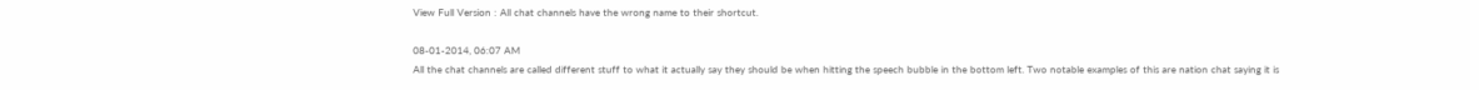View Full Version : All chat channels have the wrong name to their shortcut.

08-01-2014, 06:07 AM
All the chat channels are called different stuff to what it actually say they should be when hitting the speech bubble in the bottom left. Two notable examples of this are nation chat saying it is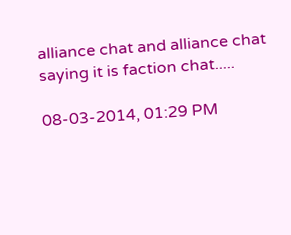alliance chat and alliance chat saying it is faction chat.....

08-03-2014, 01:29 PM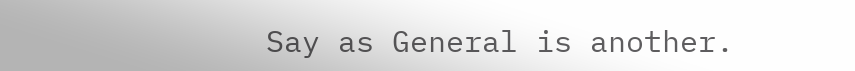Say as General is another.